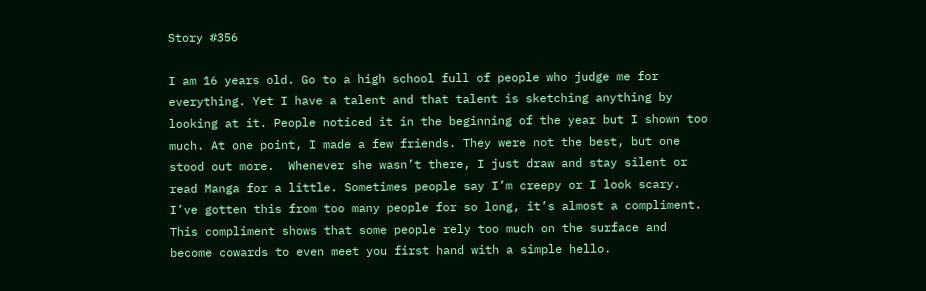Story #356

I am 16 years old. Go to a high school full of people who judge me for everything. Yet I have a talent and that talent is sketching anything by looking at it. People noticed it in the beginning of the year but I shown too much. At one point, I made a few friends. They were not the best, but one stood out more.  Whenever she wasn’t there, I just draw and stay silent or read Manga for a little. Sometimes people say I’m creepy or I look scary. I’ve gotten this from too many people for so long, it’s almost a compliment. This compliment shows that some people rely too much on the surface and become cowards to even meet you first hand with a simple hello.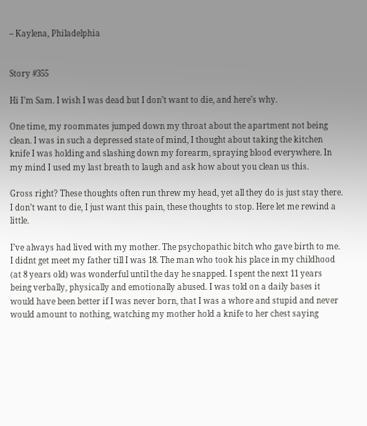– Kaylena, Philadelphia


Story #355

Hi I’m Sam. I wish I was dead but I don’t want to die, and here’s why.

One time, my roommates jumped down my throat about the apartment not being clean. I was in such a depressed state of mind, I thought about taking the kitchen knife I was holding and slashing down my forearm, spraying blood everywhere. In my mind I used my last breath to laugh and ask how about you clean us this.

Gross right? These thoughts often run threw my head, yet all they do is just stay there. I don’t want to die, I just want this pain, these thoughts to stop. Here let me rewind a little.

I’ve always had lived with my mother. The psychopathic bitch who gave birth to me. I didnt get meet my father till I was 18. The man who took his place in my childhood (at 8 years old) was wonderful until the day he snapped. I spent the next 11 years being verbally, physically and emotionally abused. I was told on a daily bases it would have been better if I was never born, that I was a whore and stupid and never would amount to nothing, watching my mother hold a knife to her chest saying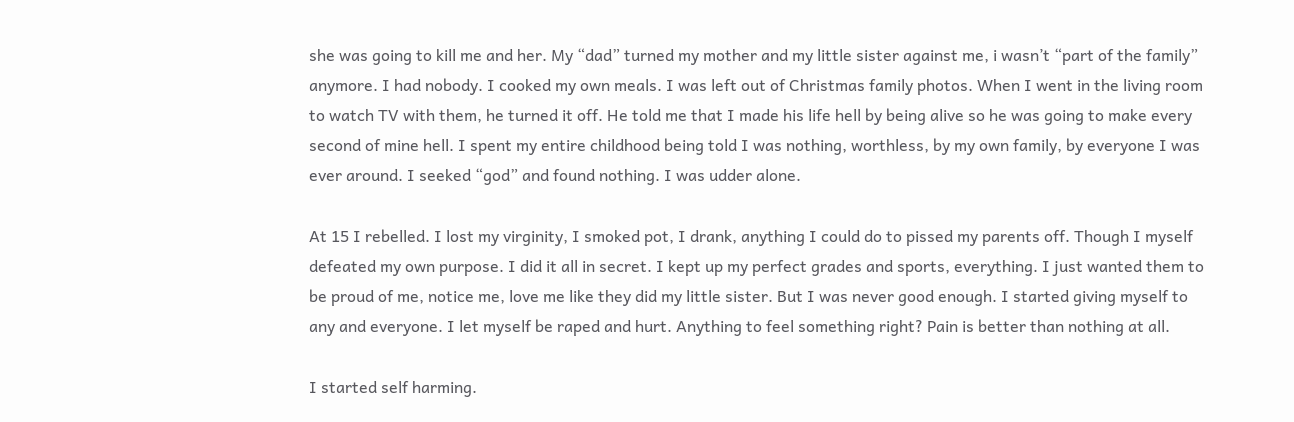she was going to kill me and her. My “dad” turned my mother and my little sister against me, i wasn’t “part of the family” anymore. I had nobody. I cooked my own meals. I was left out of Christmas family photos. When I went in the living room to watch TV with them, he turned it off. He told me that I made his life hell by being alive so he was going to make every second of mine hell. I spent my entire childhood being told I was nothing, worthless, by my own family, by everyone I was ever around. I seeked “god” and found nothing. I was udder alone.

At 15 I rebelled. I lost my virginity, I smoked pot, I drank, anything I could do to pissed my parents off. Though I myself defeated my own purpose. I did it all in secret. I kept up my perfect grades and sports, everything. I just wanted them to be proud of me, notice me, love me like they did my little sister. But I was never good enough. I started giving myself to any and everyone. I let myself be raped and hurt. Anything to feel something right? Pain is better than nothing at all.

I started self harming.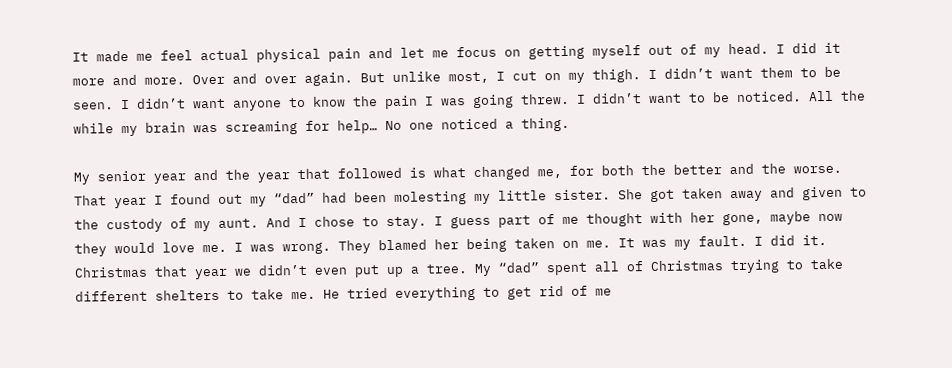It made me feel actual physical pain and let me focus on getting myself out of my head. I did it more and more. Over and over again. But unlike most, I cut on my thigh. I didn’t want them to be seen. I didn’t want anyone to know the pain I was going threw. I didn’t want to be noticed. All the while my brain was screaming for help… No one noticed a thing.

My senior year and the year that followed is what changed me, for both the better and the worse. That year I found out my “dad” had been molesting my little sister. She got taken away and given to the custody of my aunt. And I chose to stay. I guess part of me thought with her gone, maybe now they would love me. I was wrong. They blamed her being taken on me. It was my fault. I did it. Christmas that year we didn’t even put up a tree. My “dad” spent all of Christmas trying to take different shelters to take me. He tried everything to get rid of me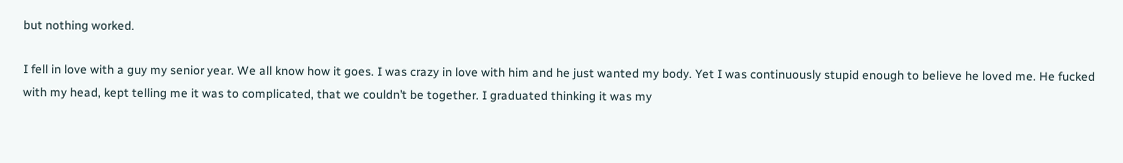but nothing worked.

I fell in love with a guy my senior year. We all know how it goes. I was crazy in love with him and he just wanted my body. Yet I was continuously stupid enough to believe he loved me. He fucked with my head, kept telling me it was to complicated, that we couldn’t be together. I graduated thinking it was my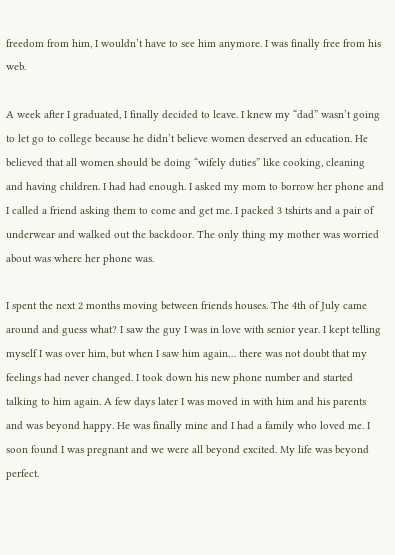freedom from him, I wouldn’t have to see him anymore. I was finally free from his web.

A week after I graduated, I finally decided to leave. I knew my “dad” wasn’t going to let go to college because he didn’t believe women deserved an education. He believed that all women should be doing “wifely duties” like cooking, cleaning and having children. I had had enough. I asked my mom to borrow her phone and I called a friend asking them to come and get me. I packed 3 tshirts and a pair of underwear and walked out the backdoor. The only thing my mother was worried about was where her phone was.

I spent the next 2 months moving between friends houses. The 4th of July came around and guess what? I saw the guy I was in love with senior year. I kept telling myself I was over him, but when I saw him again… there was not doubt that my feelings had never changed. I took down his new phone number and started talking to him again. A few days later I was moved in with him and his parents and was beyond happy. He was finally mine and I had a family who loved me. I soon found I was pregnant and we were all beyond excited. My life was beyond perfect.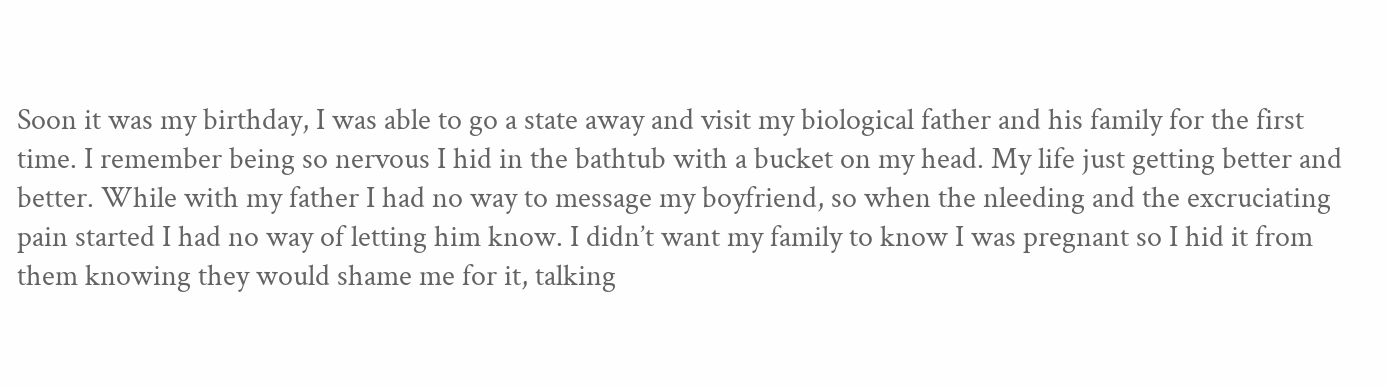Soon it was my birthday, I was able to go a state away and visit my biological father and his family for the first time. I remember being so nervous I hid in the bathtub with a bucket on my head. My life just getting better and better. While with my father I had no way to message my boyfriend, so when the nleeding and the excruciating pain started I had no way of letting him know. I didn’t want my family to know I was pregnant so I hid it from them knowing they would shame me for it, talking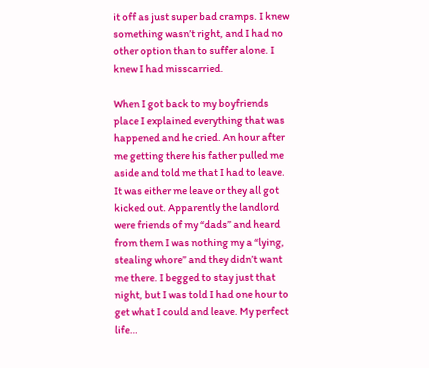it off as just super bad cramps. I knew something wasn’t right, and I had no other option than to suffer alone. I knew I had misscarried.

When I got back to my boyfriends place I explained everything that was happened and he cried. An hour after me getting there his father pulled me aside and told me that I had to leave. It was either me leave or they all got kicked out. Apparently the landlord were friends of my “dads” and heard from them I was nothing my a “lying, stealing whore” and they didn’t want me there. I begged to stay just that night, but I was told I had one hour to get what I could and leave. My perfect life…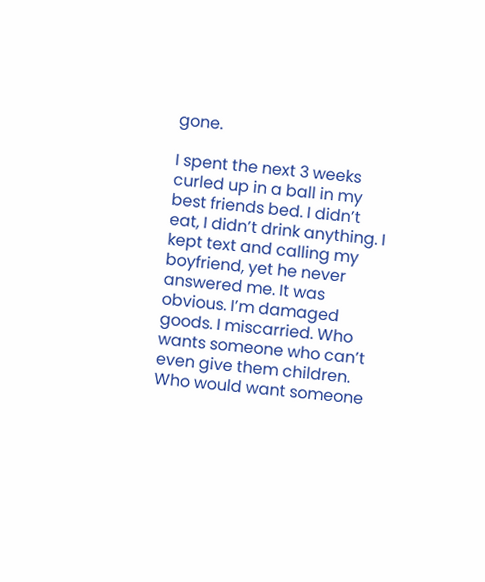gone.

I spent the next 3 weeks curled up in a ball in my best friends bed. I didn’t eat, I didn’t drink anything. I kept text and calling my boyfriend, yet he never answered me. It was obvious. I’m damaged goods. I miscarried. Who wants someone who can’t even give them children. Who would want someone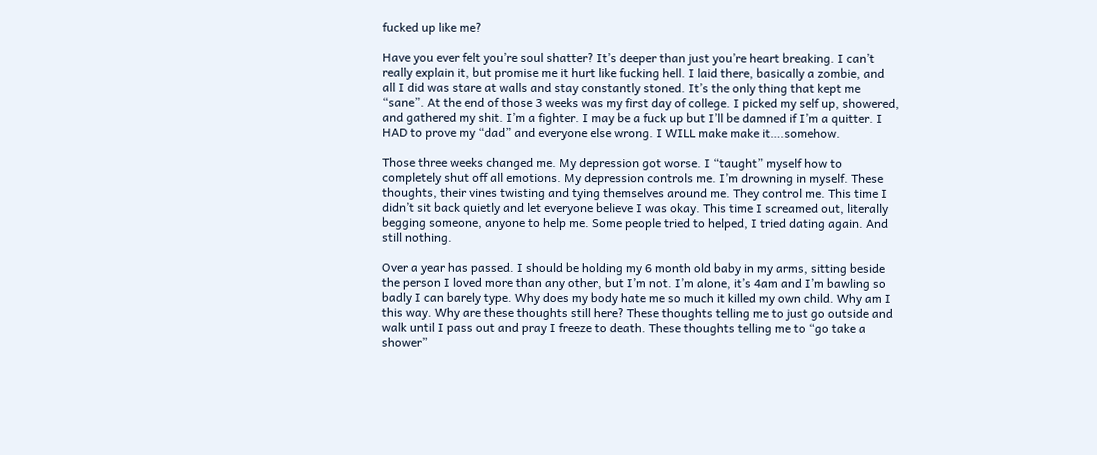fucked up like me?

Have you ever felt you’re soul shatter? It’s deeper than just you’re heart breaking. I can’t really explain it, but promise me it hurt like fucking hell. I laid there, basically a zombie, and all I did was stare at walls and stay constantly stoned. It’s the only thing that kept me “sane”. At the end of those 3 weeks was my first day of college. I picked my self up, showered, and gathered my shit. I’m a fighter. I may be a fuck up but I’ll be damned if I’m a quitter. I HAD to prove my “dad” and everyone else wrong. I WILL make make it….somehow.

Those three weeks changed me. My depression got worse. I “taught” myself how to completely shut off all emotions. My depression controls me. I’m drowning in myself. These thoughts, their vines twisting and tying themselves around me. They control me. This time I didn’t sit back quietly and let everyone believe I was okay. This time I screamed out, literally begging someone, anyone to help me. Some people tried to helped, I tried dating again. And still nothing.

Over a year has passed. I should be holding my 6 month old baby in my arms, sitting beside the person I loved more than any other, but I’m not. I’m alone, it’s 4am and I’m bawling so badly I can barely type. Why does my body hate me so much it killed my own child. Why am I this way. Why are these thoughts still here? These thoughts telling me to just go outside and walk until I pass out and pray I freeze to death. These thoughts telling me to “go take a shower”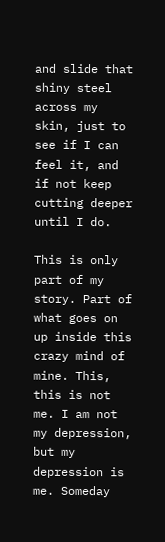and slide that shiny steel across my skin, just to see if I can feel it, and if not keep cutting deeper until I do.

This is only part of my story. Part of what goes on up inside this crazy mind of mine. This, this is not me. I am not my depression, but my depression is me. Someday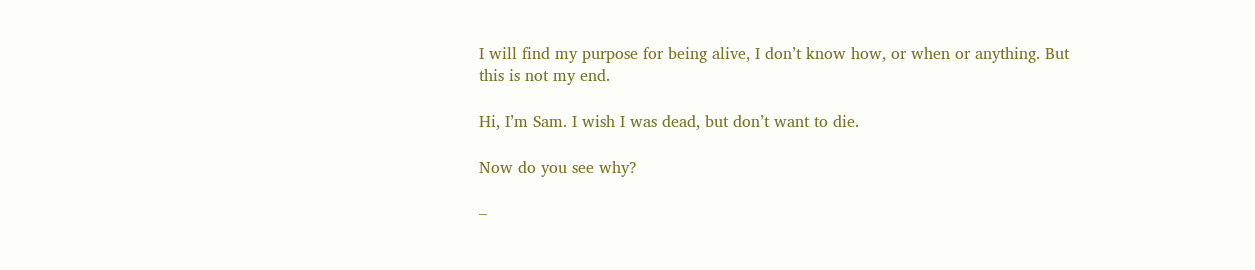I will find my purpose for being alive, I don’t know how, or when or anything. But this is not my end.

Hi, I’m Sam. I wish I was dead, but don’t want to die.

Now do you see why?

–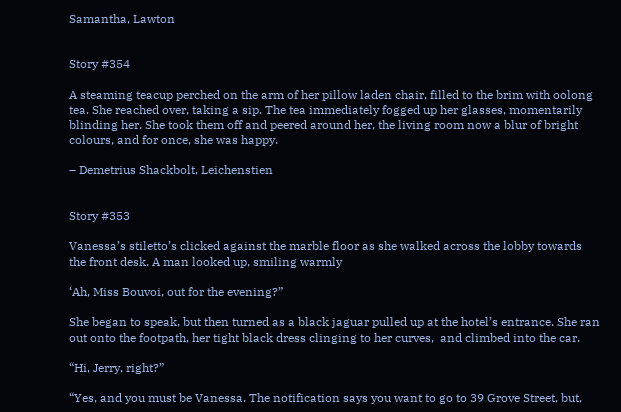Samantha, Lawton


Story #354

A steaming teacup perched on the arm of her pillow laden chair, filled to the brim with oolong tea. She reached over, taking a sip. The tea immediately fogged up her glasses, momentarily blinding her. She took them off and peered around her, the living room now a blur of bright colours, and for once, she was happy.

– Demetrius Shackbolt, Leichenstien


Story #353

Vanessa’s stiletto’s clicked against the marble floor as she walked across the lobby towards the front desk. A man looked up, smiling warmly

‘Ah, Miss Bouvoi, out for the evening?”

She began to speak, but then turned as a black jaguar pulled up at the hotel’s entrance. She ran out onto the footpath, her tight black dress clinging to her curves,  and climbed into the car.

“Hi, Jerry, right?”

“Yes, and you must be Vanessa. The notification says you want to go to 39 Grove Street, but,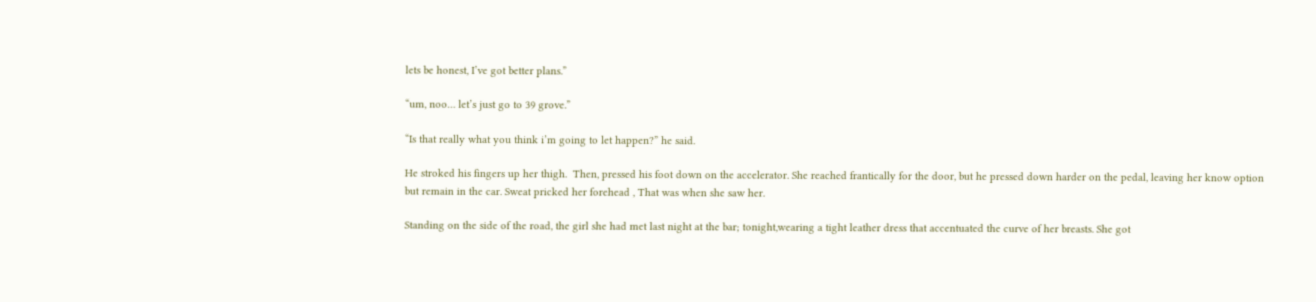lets be honest, I’ve got better plans.”

“um, noo… let’s just go to 39 grove.”

“Is that really what you think i’m going to let happen?” he said.

He stroked his fingers up her thigh.  Then, pressed his foot down on the accelerator. She reached frantically for the door, but he pressed down harder on the pedal, leaving her know option but remain in the car. Sweat pricked her forehead , That was when she saw her.

Standing on the side of the road, the girl she had met last night at the bar; tonight,wearing a tight leather dress that accentuated the curve of her breasts. She got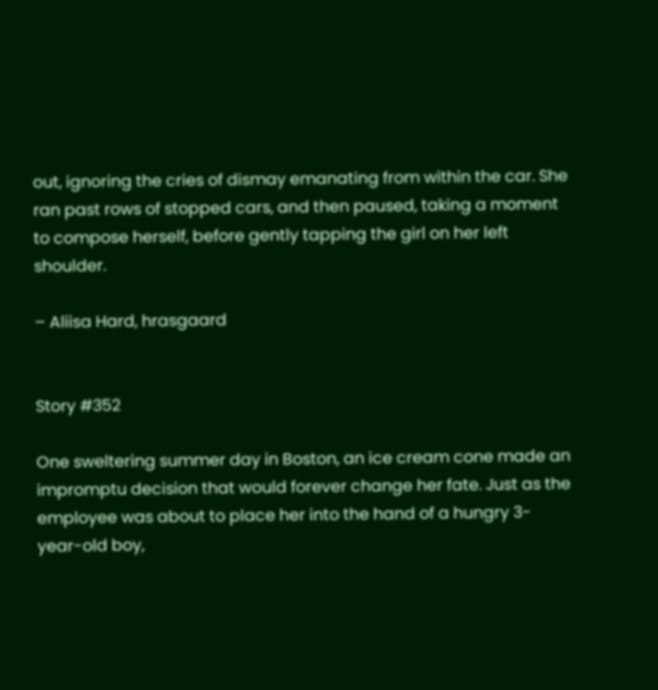out, ignoring the cries of dismay emanating from within the car. She ran past rows of stopped cars, and then paused, taking a moment to compose herself, before gently tapping the girl on her left shoulder.

– Aliisa Hard, hrasgaard


Story #352

One sweltering summer day in Boston, an ice cream cone made an impromptu decision that would forever change her fate. Just as the employee was about to place her into the hand of a hungry 3-year-old boy,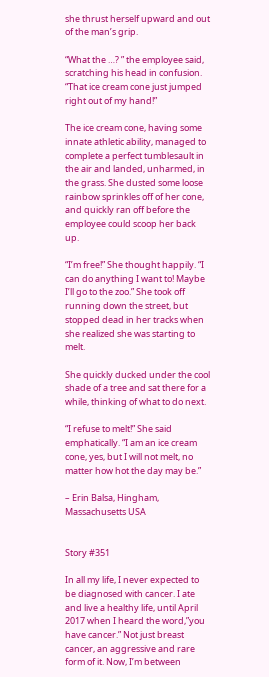she thrust herself upward and out of the man’s grip.

“What the …? ” the employee said, scratching his head in confusion. “That ice cream cone just jumped right out of my hand!”

The ice cream cone, having some innate athletic ability, managed to complete a perfect tumblesault in the air and landed, unharmed, in the grass. She dusted some loose rainbow sprinkles off of her cone, and quickly ran off before the employee could scoop her back up.

“I’m free!” She thought happily. “I can do anything I want to! Maybe I’ll go to the zoo.” She took off running down the street, but stopped dead in her tracks when she realized she was starting to melt.

She quickly ducked under the cool shade of a tree and sat there for a while, thinking of what to do next.

“I refuse to melt!” She said emphatically. “I am an ice cream cone, yes, but I will not melt, no matter how hot the day may be.”

– Erin Balsa, Hingham, Massachusetts USA


Story #351

In all my life, I never expected to be diagnosed with cancer. I ate and live a healthy life, until April 2017 when I heard the word,”you have cancer.” Not just breast cancer, an aggressive and rare form of it. Now, I’m between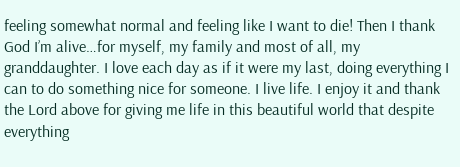feeling somewhat normal and feeling like I want to die! Then I thank God I’m alive…for myself, my family and most of all, my granddaughter. I love each day as if it were my last, doing everything I can to do something nice for someone. I live life. I enjoy it and thank the Lord above for giving me life in this beautiful world that despite everything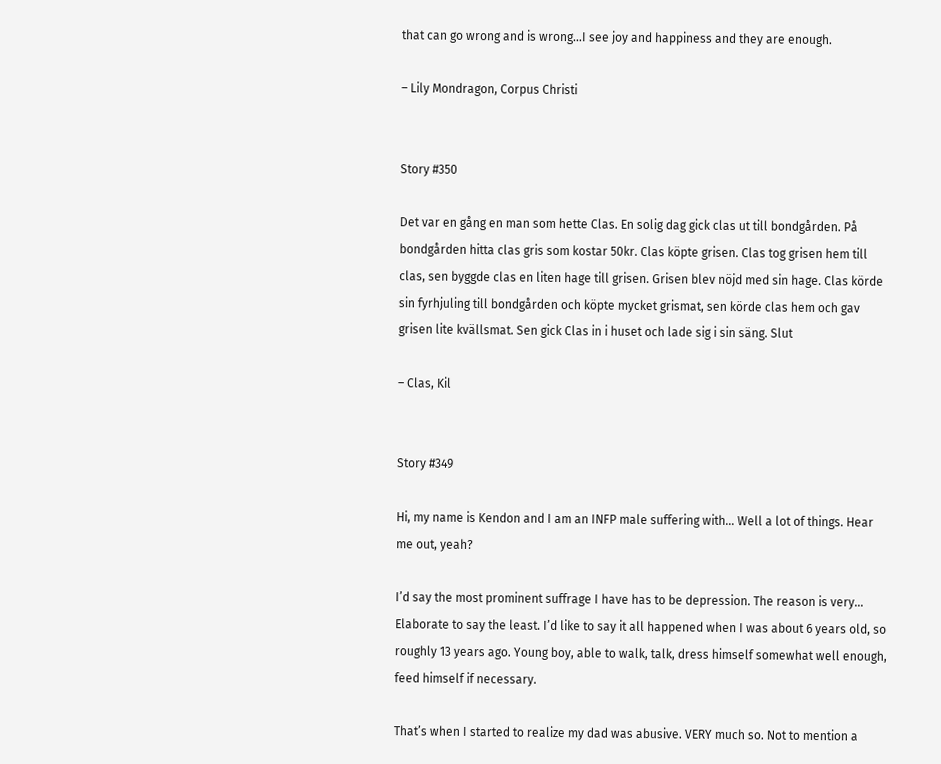that can go wrong and is wrong…I see joy and happiness and they are enough.

– Lily Mondragon, Corpus Christi


Story #350

Det var en gång en man som hette Clas. En solig dag gick clas ut till bondgården. På bondgården hitta clas gris som kostar 50kr. Clas köpte grisen. Clas tog grisen hem till clas, sen byggde clas en liten hage till grisen. Grisen blev nöjd med sin hage. Clas körde sin fyrhjuling till bondgården och köpte mycket grismat, sen körde clas hem och gav grisen lite kvällsmat. Sen gick Clas in i huset och lade sig i sin säng. Slut

– Clas, Kil


Story #349

Hi, my name is Kendon and I am an INFP male suffering with… Well a lot of things. Hear me out, yeah?

I’d say the most prominent suffrage I have has to be depression. The reason is very… Elaborate to say the least. I’d like to say it all happened when I was about 6 years old, so roughly 13 years ago. Young boy, able to walk, talk, dress himself somewhat well enough, feed himself if necessary.

That’s when I started to realize my dad was abusive. VERY much so. Not to mention a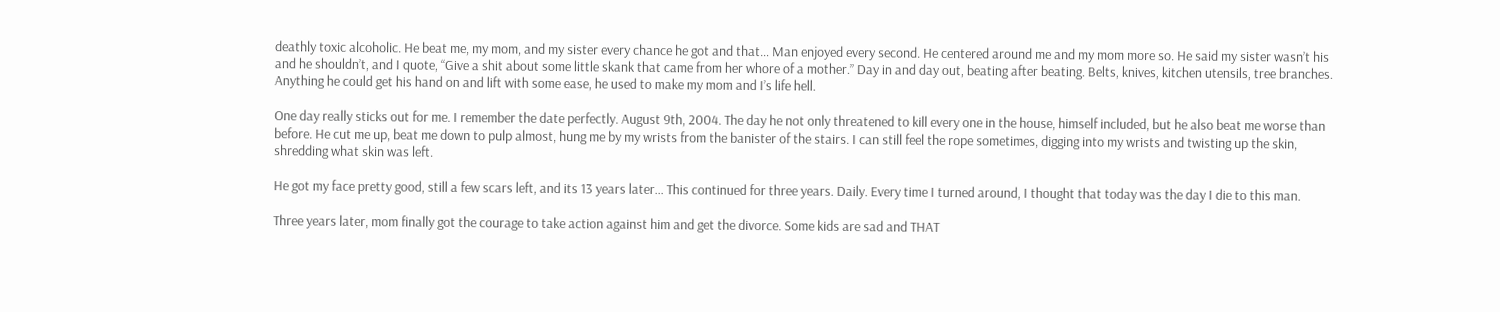deathly toxic alcoholic. He beat me, my mom, and my sister every chance he got and that… Man enjoyed every second. He centered around me and my mom more so. He said my sister wasn’t his and he shouldn’t, and I quote, “Give a shit about some little skank that came from her whore of a mother.” Day in and day out, beating after beating. Belts, knives, kitchen utensils, tree branches. Anything he could get his hand on and lift with some ease, he used to make my mom and I’s life hell.

One day really sticks out for me. I remember the date perfectly. August 9th, 2004. The day he not only threatened to kill every one in the house, himself included, but he also beat me worse than before. He cut me up, beat me down to pulp almost, hung me by my wrists from the banister of the stairs. I can still feel the rope sometimes, digging into my wrists and twisting up the skin, shredding what skin was left.

He got my face pretty good, still a few scars left, and its 13 years later… This continued for three years. Daily. Every time I turned around, I thought that today was the day I die to this man.

Three years later, mom finally got the courage to take action against him and get the divorce. Some kids are sad and THAT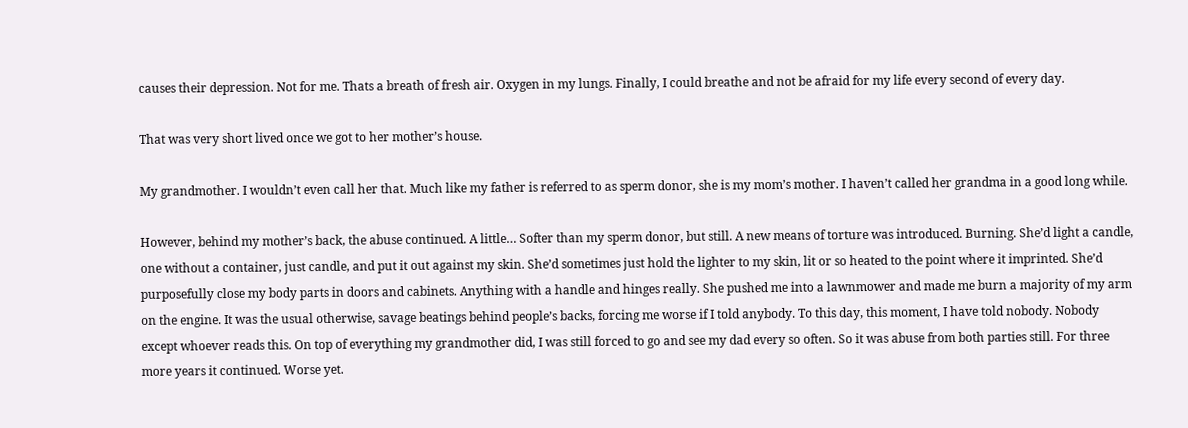causes their depression. Not for me. Thats a breath of fresh air. Oxygen in my lungs. Finally, I could breathe and not be afraid for my life every second of every day.

That was very short lived once we got to her mother’s house.

My grandmother. I wouldn’t even call her that. Much like my father is referred to as sperm donor, she is my mom’s mother. I haven’t called her grandma in a good long while.

However, behind my mother’s back, the abuse continued. A little… Softer than my sperm donor, but still. A new means of torture was introduced. Burning. She’d light a candle, one without a container, just candle, and put it out against my skin. She’d sometimes just hold the lighter to my skin, lit or so heated to the point where it imprinted. She’d purposefully close my body parts in doors and cabinets. Anything with a handle and hinges really. She pushed me into a lawnmower and made me burn a majority of my arm on the engine. It was the usual otherwise, savage beatings behind people’s backs, forcing me worse if I told anybody. To this day, this moment, I have told nobody. Nobody except whoever reads this. On top of everything my grandmother did, I was still forced to go and see my dad every so often. So it was abuse from both parties still. For three more years it continued. Worse yet.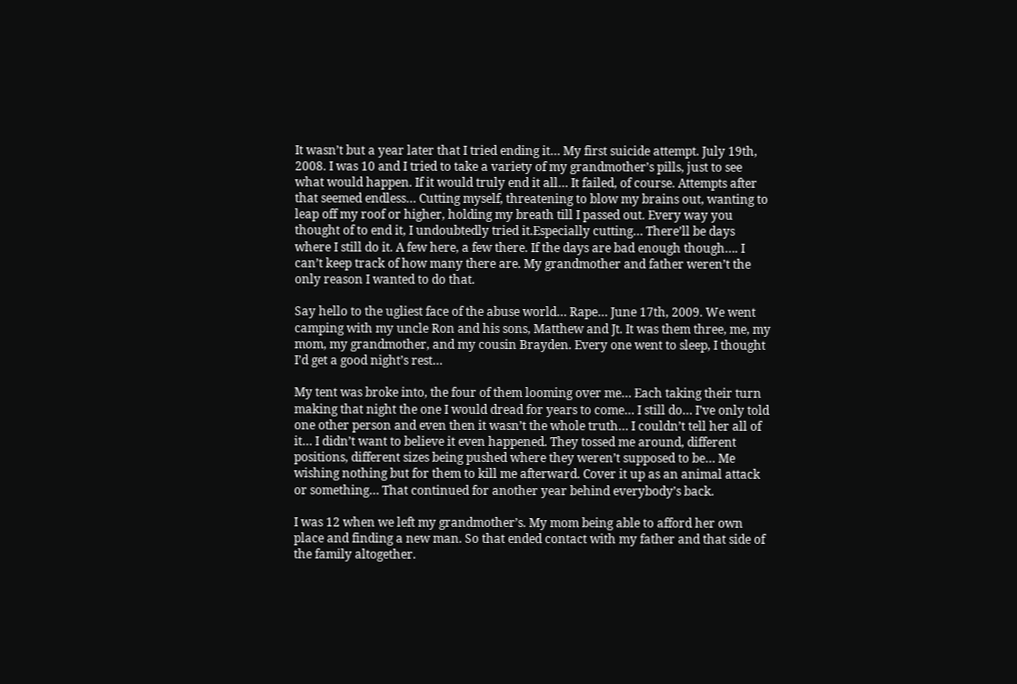It wasn’t but a year later that I tried ending it… My first suicide attempt. July 19th, 2008. I was 10 and I tried to take a variety of my grandmother’s pills, just to see what would happen. If it would truly end it all… It failed, of course. Attempts after that seemed endless… Cutting myself, threatening to blow my brains out, wanting to leap off my roof or higher, holding my breath till I passed out. Every way you thought of to end it, I undoubtedly tried it.Especially cutting… There’ll be days where I still do it. A few here, a few there. If the days are bad enough though…. I can’t keep track of how many there are. My grandmother and father weren’t the only reason I wanted to do that.

Say hello to the ugliest face of the abuse world… Rape… June 17th, 2009. We went camping with my uncle Ron and his sons, Matthew and Jt. It was them three, me, my mom, my grandmother, and my cousin Brayden. Every one went to sleep, I thought I’d get a good night’s rest…

My tent was broke into, the four of them looming over me… Each taking their turn making that night the one I would dread for years to come… I still do… I’ve only told one other person and even then it wasn’t the whole truth… I couldn’t tell her all of it… I didn’t want to believe it even happened. They tossed me around, different positions, different sizes being pushed where they weren’t supposed to be… Me wishing nothing but for them to kill me afterward. Cover it up as an animal attack or something… That continued for another year behind everybody’s back.

I was 12 when we left my grandmother’s. My mom being able to afford her own place and finding a new man. So that ended contact with my father and that side of the family altogether.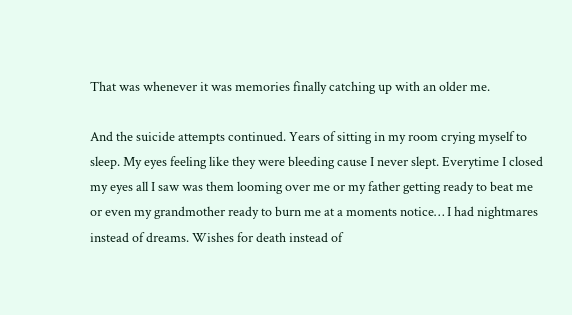That was whenever it was memories finally catching up with an older me.

And the suicide attempts continued. Years of sitting in my room crying myself to sleep. My eyes feeling like they were bleeding cause I never slept. Everytime I closed my eyes all I saw was them looming over me or my father getting ready to beat me or even my grandmother ready to burn me at a moments notice… I had nightmares instead of dreams. Wishes for death instead of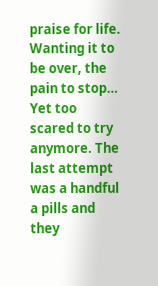praise for life. Wanting it to be over, the pain to stop… Yet too scared to try anymore. The last attempt was a handful a pills and they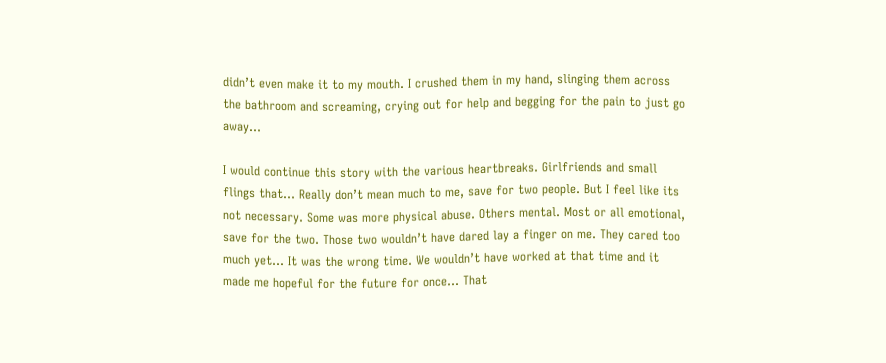didn’t even make it to my mouth. I crushed them in my hand, slinging them across the bathroom and screaming, crying out for help and begging for the pain to just go away…

I would continue this story with the various heartbreaks. Girlfriends and small flings that… Really don’t mean much to me, save for two people. But I feel like its not necessary. Some was more physical abuse. Others mental. Most or all emotional, save for the two. Those two wouldn’t have dared lay a finger on me. They cared too much yet… It was the wrong time. We wouldn’t have worked at that time and it made me hopeful for the future for once… That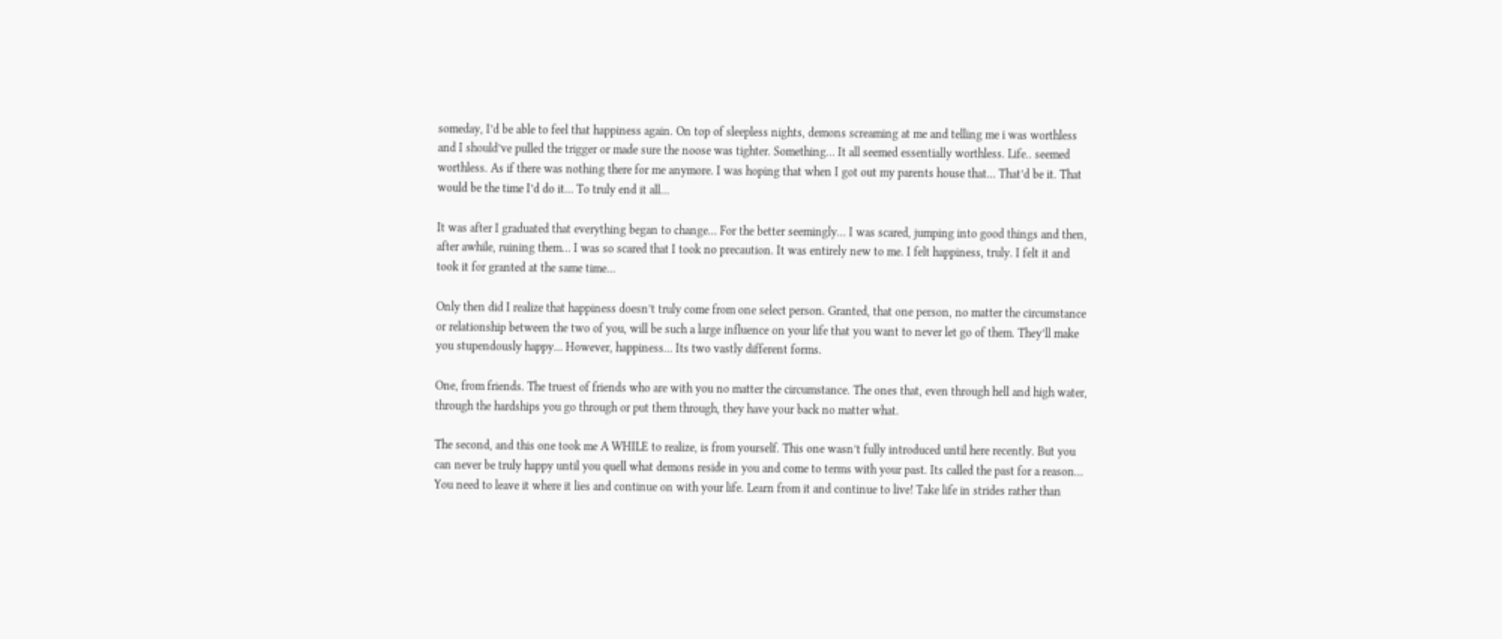someday, I’d be able to feel that happiness again. On top of sleepless nights, demons screaming at me and telling me i was worthless and I should’ve pulled the trigger or made sure the noose was tighter. Something… It all seemed essentially worthless. Life.. seemed worthless. As if there was nothing there for me anymore. I was hoping that when I got out my parents house that… That’d be it. That would be the time I’d do it… To truly end it all…

It was after I graduated that everything began to change… For the better seemingly… I was scared, jumping into good things and then, after awhile, ruining them… I was so scared that I took no precaution. It was entirely new to me. I felt happiness, truly. I felt it and took it for granted at the same time…

Only then did I realize that happiness doesn’t truly come from one select person. Granted, that one person, no matter the circumstance or relationship between the two of you, will be such a large influence on your life that you want to never let go of them. They’ll make you stupendously happy… However, happiness… Its two vastly different forms.

One, from friends. The truest of friends who are with you no matter the circumstance. The ones that, even through hell and high water, through the hardships you go through or put them through, they have your back no matter what.

The second, and this one took me A WHILE to realize, is from yourself. This one wasn’t fully introduced until here recently. But you can never be truly happy until you quell what demons reside in you and come to terms with your past. Its called the past for a reason… You need to leave it where it lies and continue on with your life. Learn from it and continue to live! Take life in strides rather than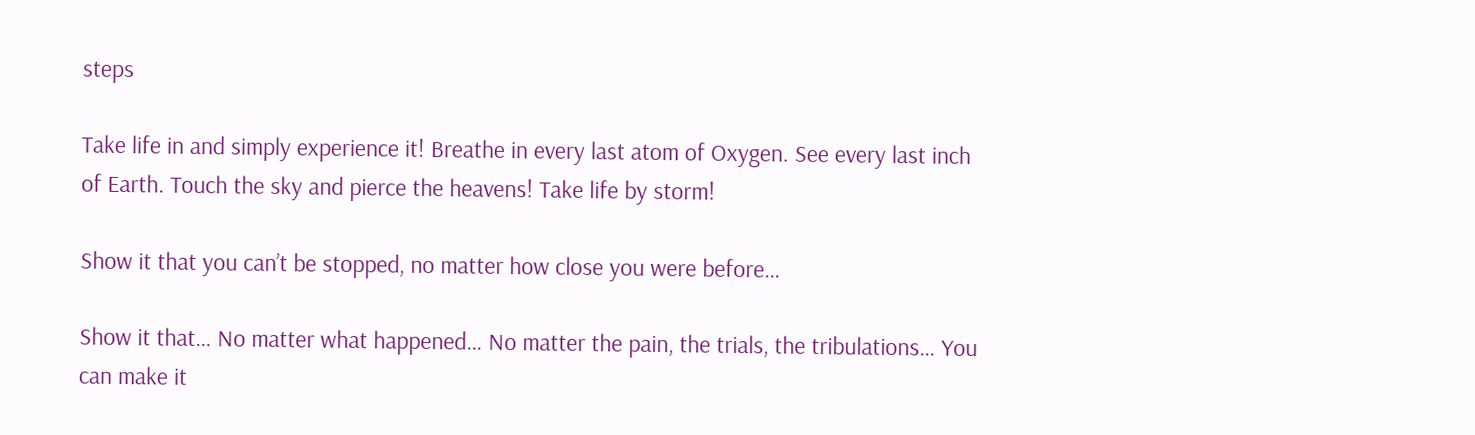steps

Take life in and simply experience it! Breathe in every last atom of Oxygen. See every last inch of Earth. Touch the sky and pierce the heavens! Take life by storm!

Show it that you can’t be stopped, no matter how close you were before…

Show it that… No matter what happened… No matter the pain, the trials, the tribulations… You can make it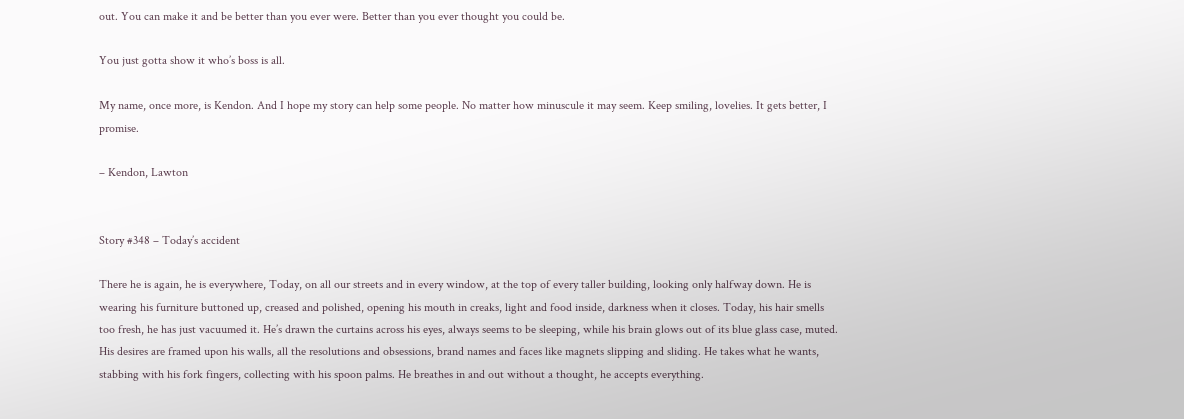out. You can make it and be better than you ever were. Better than you ever thought you could be.

You just gotta show it who’s boss is all.

My name, once more, is Kendon. And I hope my story can help some people. No matter how minuscule it may seem. Keep smiling, lovelies. It gets better, I promise.

– Kendon, Lawton


Story #348 – Today’s accident

There he is again, he is everywhere, Today, on all our streets and in every window, at the top of every taller building, looking only halfway down. He is wearing his furniture buttoned up, creased and polished, opening his mouth in creaks, light and food inside, darkness when it closes. Today, his hair smells too fresh, he has just vacuumed it. He’s drawn the curtains across his eyes, always seems to be sleeping, while his brain glows out of its blue glass case, muted. His desires are framed upon his walls, all the resolutions and obsessions, brand names and faces like magnets slipping and sliding. He takes what he wants, stabbing with his fork fingers, collecting with his spoon palms. He breathes in and out without a thought, he accepts everything.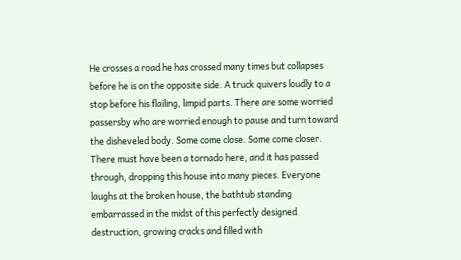He crosses a road he has crossed many times but collapses before he is on the opposite side. A truck quivers loudly to a stop before his flailing, limpid parts. There are some worried passersby who are worried enough to pause and turn toward the disheveled body. Some come close. Some come closer. There must have been a tornado here, and it has passed through, dropping this house into many pieces. Everyone laughs at the broken house, the bathtub standing embarrassed in the midst of this perfectly designed destruction, growing cracks and filled with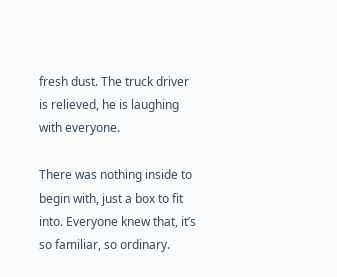fresh dust. The truck driver is relieved, he is laughing with everyone.

There was nothing inside to begin with, just a box to fit into. Everyone knew that, it’s so familiar, so ordinary.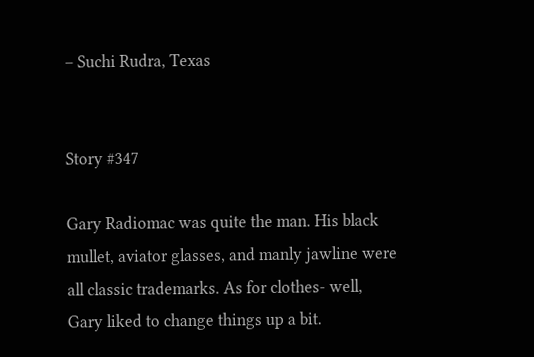– Suchi Rudra, Texas


Story #347

Gary Radiomac was quite the man. His black mullet, aviator glasses, and manly jawline were all classic trademarks. As for clothes- well, Gary liked to change things up a bit.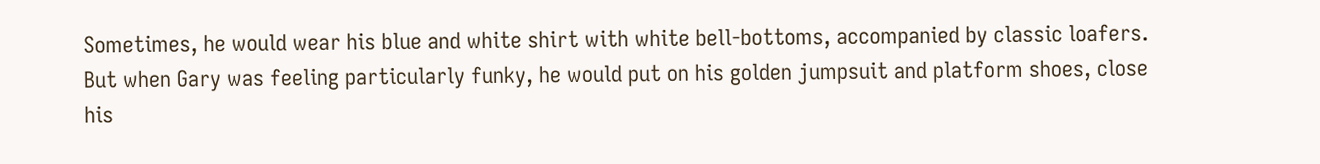Sometimes, he would wear his blue and white shirt with white bell-bottoms, accompanied by classic loafers. But when Gary was feeling particularly funky, he would put on his golden jumpsuit and platform shoes, close his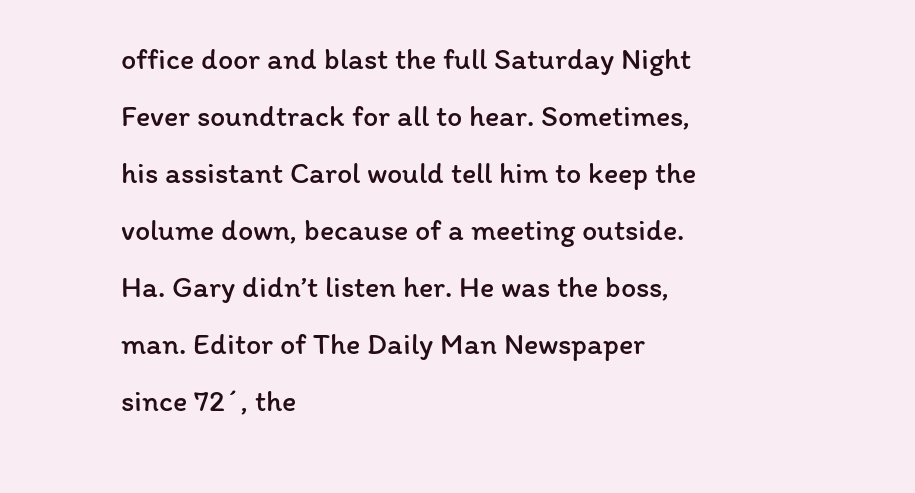office door and blast the full Saturday Night Fever soundtrack for all to hear. Sometimes, his assistant Carol would tell him to keep the volume down, because of a meeting outside. Ha. Gary didn’t listen her. He was the boss, man. Editor of The Daily Man Newspaper since 72´, the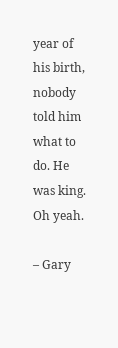year of his birth, nobody told him what to do. He was king. Oh yeah.

– Gary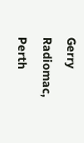Gerry Radiomac, Perth